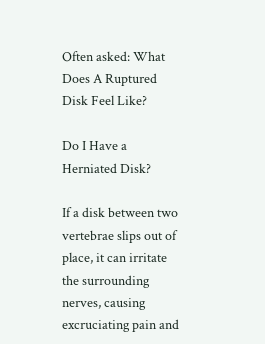Often asked: What Does A Ruptured Disk Feel Like?

Do I Have a Herniated Disk?

If a disk between two vertebrae slips out of place, it can irritate the surrounding nerves, causing excruciating pain and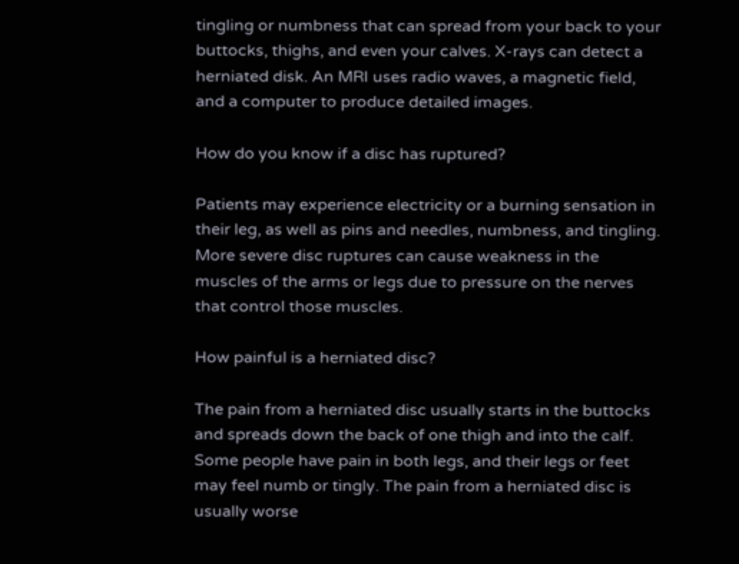tingling or numbness that can spread from your back to your buttocks, thighs, and even your calves. X-rays can detect a herniated disk. An MRI uses radio waves, a magnetic field, and a computer to produce detailed images.

How do you know if a disc has ruptured?

Patients may experience electricity or a burning sensation in their leg, as well as pins and needles, numbness, and tingling. More severe disc ruptures can cause weakness in the muscles of the arms or legs due to pressure on the nerves that control those muscles.

How painful is a herniated disc?

The pain from a herniated disc usually starts in the buttocks and spreads down the back of one thigh and into the calf. Some people have pain in both legs, and their legs or feet may feel numb or tingly. The pain from a herniated disc is usually worse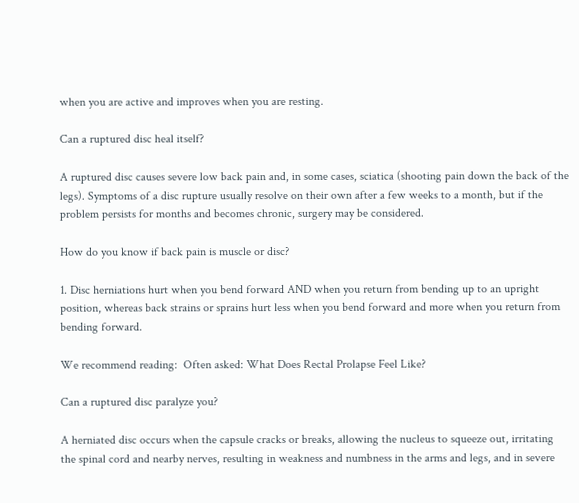when you are active and improves when you are resting.

Can a ruptured disc heal itself?

A ruptured disc causes severe low back pain and, in some cases, sciatica (shooting pain down the back of the legs). Symptoms of a disc rupture usually resolve on their own after a few weeks to a month, but if the problem persists for months and becomes chronic, surgery may be considered.

How do you know if back pain is muscle or disc?

1. Disc herniations hurt when you bend forward AND when you return from bending up to an upright position, whereas back strains or sprains hurt less when you bend forward and more when you return from bending forward.

We recommend reading:  Often asked: What Does Rectal Prolapse Feel Like?

Can a ruptured disc paralyze you?

A herniated disc occurs when the capsule cracks or breaks, allowing the nucleus to squeeze out, irritating the spinal cord and nearby nerves, resulting in weakness and numbness in the arms and legs, and in severe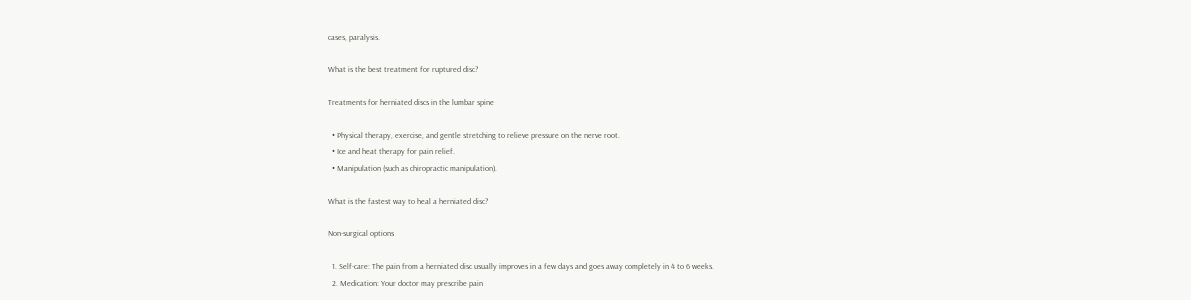cases, paralysis.

What is the best treatment for ruptured disc?

Treatments for herniated discs in the lumbar spine

  • Physical therapy, exercise, and gentle stretching to relieve pressure on the nerve root.
  • Ice and heat therapy for pain relief.
  • Manipulation (such as chiropractic manipulation).

What is the fastest way to heal a herniated disc?

Non-surgical options

  1. Self-care: The pain from a herniated disc usually improves in a few days and goes away completely in 4 to 6 weeks.
  2. Medication: Your doctor may prescribe pain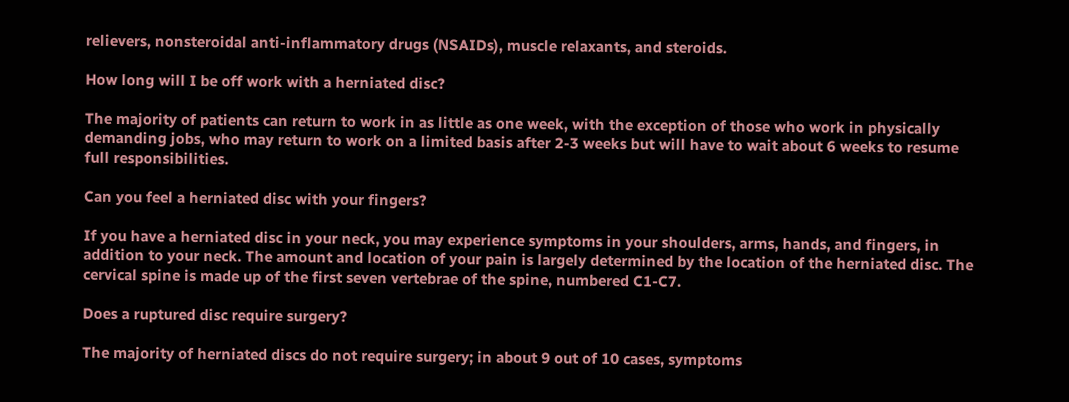relievers, nonsteroidal anti-inflammatory drugs (NSAIDs), muscle relaxants, and steroids.

How long will I be off work with a herniated disc?

The majority of patients can return to work in as little as one week, with the exception of those who work in physically demanding jobs, who may return to work on a limited basis after 2-3 weeks but will have to wait about 6 weeks to resume full responsibilities.

Can you feel a herniated disc with your fingers?

If you have a herniated disc in your neck, you may experience symptoms in your shoulders, arms, hands, and fingers, in addition to your neck. The amount and location of your pain is largely determined by the location of the herniated disc. The cervical spine is made up of the first seven vertebrae of the spine, numbered C1-C7.

Does a ruptured disc require surgery?

The majority of herniated discs do not require surgery; in about 9 out of 10 cases, symptoms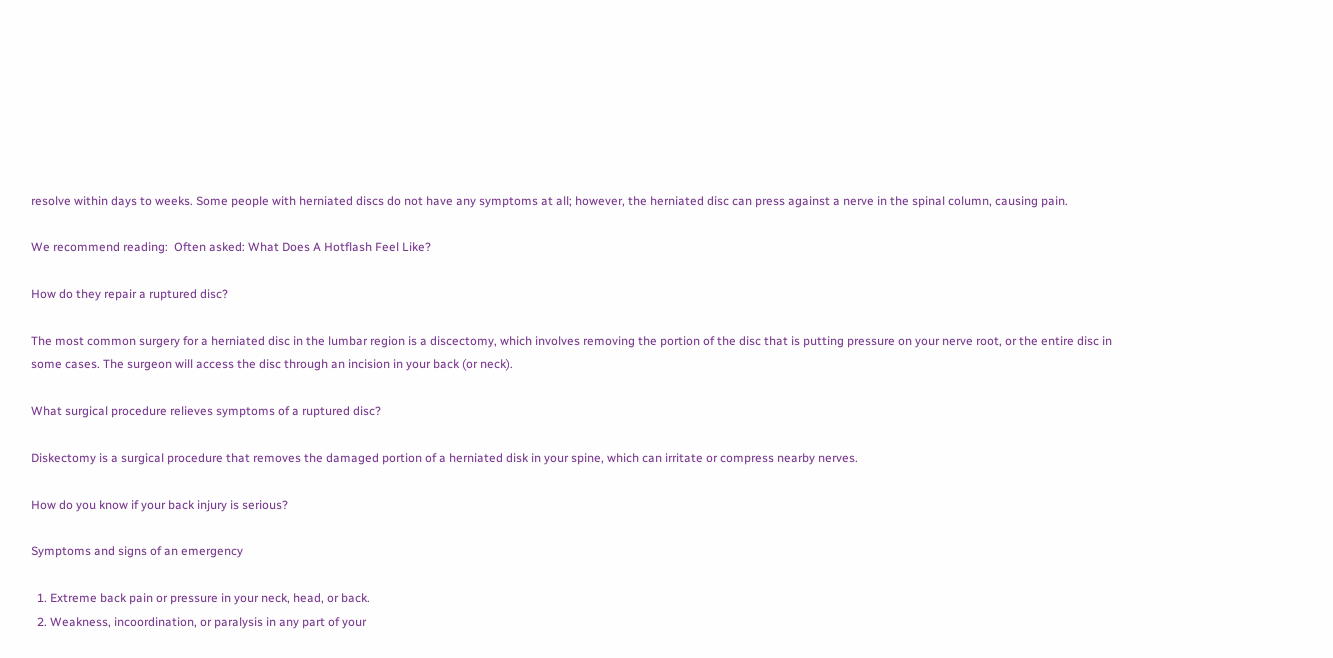resolve within days to weeks. Some people with herniated discs do not have any symptoms at all; however, the herniated disc can press against a nerve in the spinal column, causing pain.

We recommend reading:  Often asked: What Does A Hotflash Feel Like?

How do they repair a ruptured disc?

The most common surgery for a herniated disc in the lumbar region is a discectomy, which involves removing the portion of the disc that is putting pressure on your nerve root, or the entire disc in some cases. The surgeon will access the disc through an incision in your back (or neck).

What surgical procedure relieves symptoms of a ruptured disc?

Diskectomy is a surgical procedure that removes the damaged portion of a herniated disk in your spine, which can irritate or compress nearby nerves.

How do you know if your back injury is serious?

Symptoms and signs of an emergency

  1. Extreme back pain or pressure in your neck, head, or back.
  2. Weakness, incoordination, or paralysis in any part of your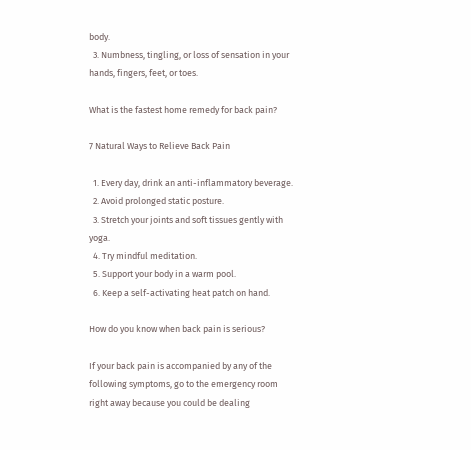body.
  3. Numbness, tingling, or loss of sensation in your hands, fingers, feet, or toes.

What is the fastest home remedy for back pain?

7 Natural Ways to Relieve Back Pain

  1. Every day, drink an anti-inflammatory beverage.
  2. Avoid prolonged static posture.
  3. Stretch your joints and soft tissues gently with yoga.
  4. Try mindful meditation.
  5. Support your body in a warm pool.
  6. Keep a self-activating heat patch on hand.

How do you know when back pain is serious?

If your back pain is accompanied by any of the following symptoms, go to the emergency room right away because you could be dealing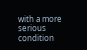with a more serious condition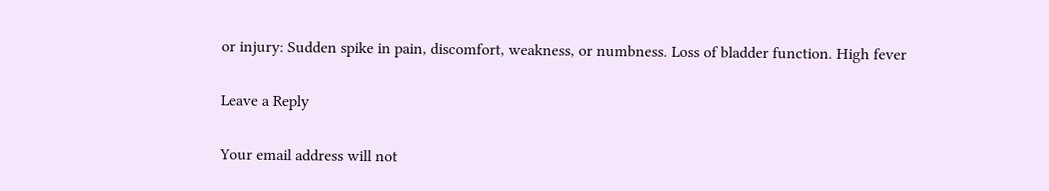or injury: Sudden spike in pain, discomfort, weakness, or numbness. Loss of bladder function. High fever

Leave a Reply

Your email address will not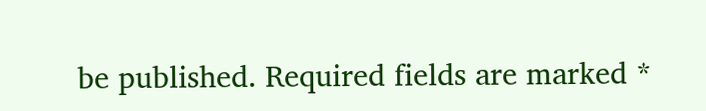be published. Required fields are marked *